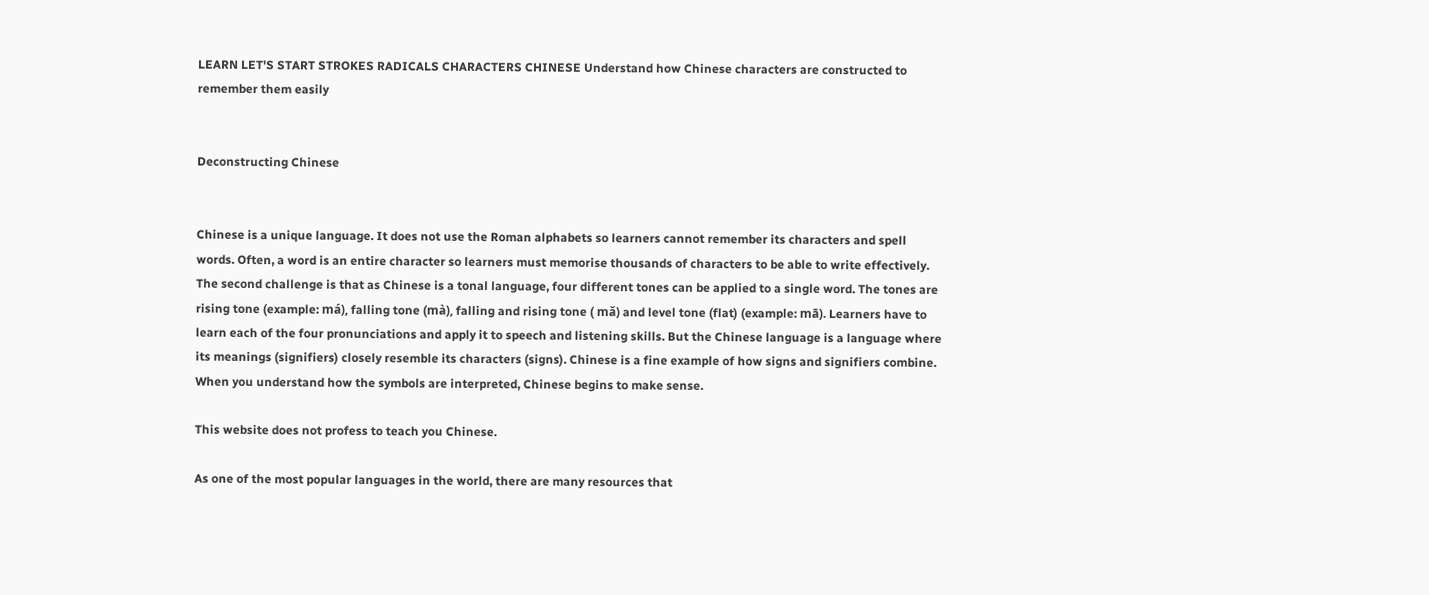LEARN LET'S START STROKES RADICALS CHARACTERS CHINESE Understand how Chinese characters are constructed to remember them easily


Deconstructing Chinese


Chinese is a unique language. It does not use the Roman alphabets so learners cannot remember its characters and spell words. Often, a word is an entire character so learners must memorise thousands of characters to be able to write effectively. The second challenge is that as Chinese is a tonal language, four different tones can be applied to a single word. The tones are rising tone (example: má), falling tone (mà), falling and rising tone ( mǎ) and level tone (flat) (example: mā). Learners have to learn each of the four pronunciations and apply it to speech and listening skills. But the Chinese language is a language where its meanings (signifiers) closely resemble its characters (signs). Chinese is a fine example of how signs and signifiers combine. When you understand how the symbols are interpreted, Chinese begins to make sense.

This website does not profess to teach you Chinese.

As one of the most popular languages in the world, there are many resources that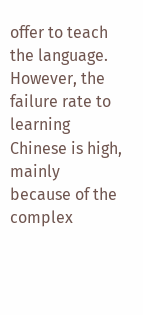offer to teach the language. However, the failure rate to learning Chinese is high, mainly because of the complex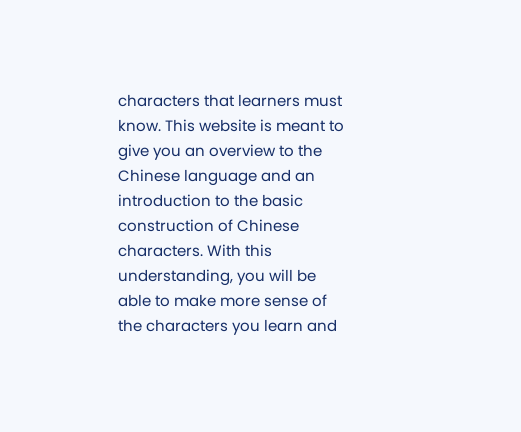characters that learners must know. This website is meant to give you an overview to the Chinese language and an introduction to the basic construction of Chinese characters. With this understanding, you will be able to make more sense of the characters you learn and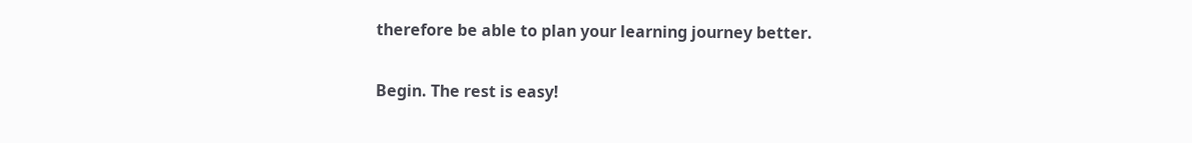therefore be able to plan your learning journey better.

Begin. The rest is easy!